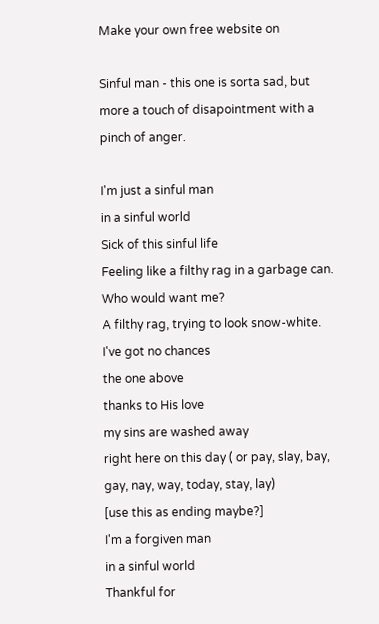Make your own free website on

Sinful man - this one is sorta sad, but more a touch of disapointment with a pinch of anger.

I'm just a sinful man
in a sinful world
Sick of this sinful life
Feeling like a filthy rag in a garbage can.
Who would want me?
A filthy rag, trying to look snow-white.
I've got no chances
the one above
thanks to His love
my sins are washed away
right here on this day ( or pay, slay, bay, gay, nay, way, today, stay, lay)
[use this as ending maybe?]
I'm a forgiven man
in a sinful world
Thankful for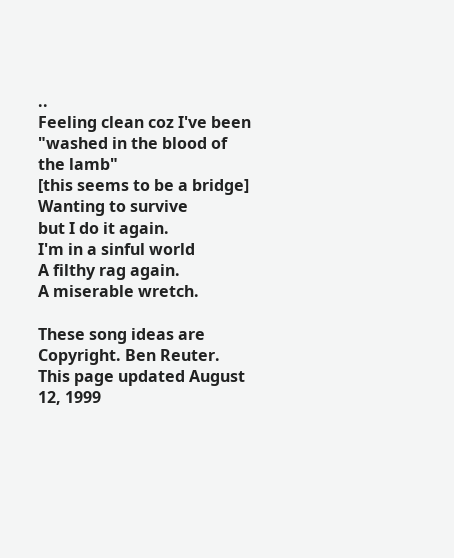..
Feeling clean coz I've been "washed in the blood of the lamb"
[this seems to be a bridge]
Wanting to survive
but I do it again.
I'm in a sinful world
A filthy rag again.
A miserable wretch.

These song ideas are Copyright. Ben Reuter.
This page updated August 12, 1999